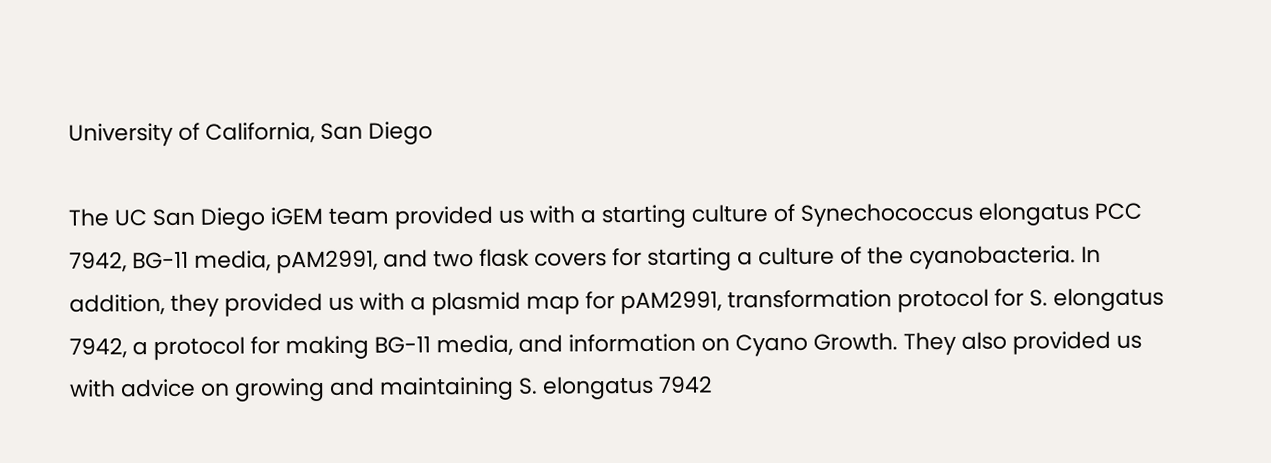University of California, San Diego

The UC San Diego iGEM team provided us with a starting culture of Synechococcus elongatus PCC 7942, BG-11 media, pAM2991, and two flask covers for starting a culture of the cyanobacteria. In addition, they provided us with a plasmid map for pAM2991, transformation protocol for S. elongatus 7942, a protocol for making BG-11 media, and information on Cyano Growth. They also provided us with advice on growing and maintaining S. elongatus 7942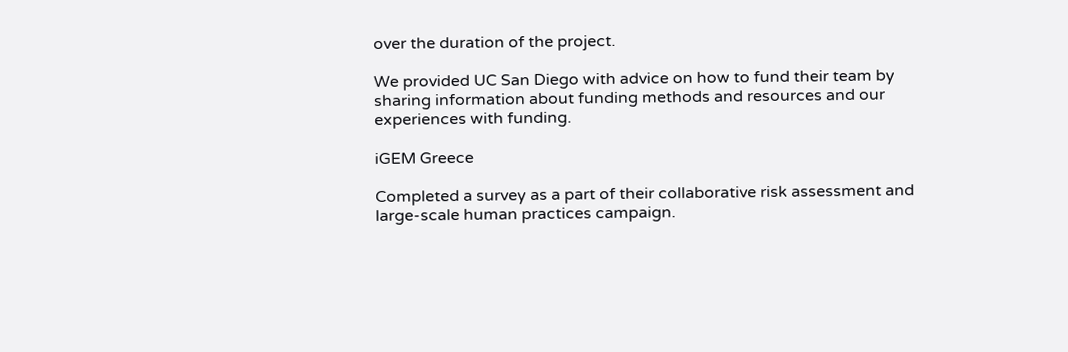over the duration of the project.

We provided UC San Diego with advice on how to fund their team by sharing information about funding methods and resources and our experiences with funding.

iGEM Greece

Completed a survey as a part of their collaborative risk assessment and large-scale human practices campaign.